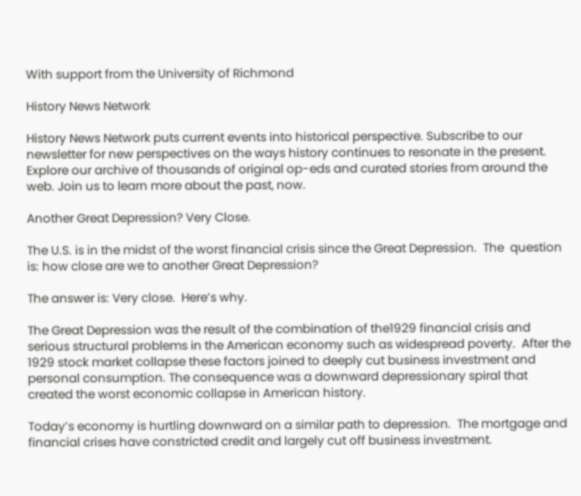With support from the University of Richmond

History News Network

History News Network puts current events into historical perspective. Subscribe to our newsletter for new perspectives on the ways history continues to resonate in the present. Explore our archive of thousands of original op-eds and curated stories from around the web. Join us to learn more about the past, now.

Another Great Depression? Very Close.

The U.S. is in the midst of the worst financial crisis since the Great Depression.  The  question is: how close are we to another Great Depression?

The answer is: Very close.  Here’s why.

The Great Depression was the result of the combination of the1929 financial crisis and serious structural problems in the American economy such as widespread poverty.  After the 1929 stock market collapse these factors joined to deeply cut business investment and personal consumption. The consequence was a downward depressionary spiral that created the worst economic collapse in American history.

Today’s economy is hurtling downward on a similar path to depression.  The mortgage and financial crises have constricted credit and largely cut off business investment.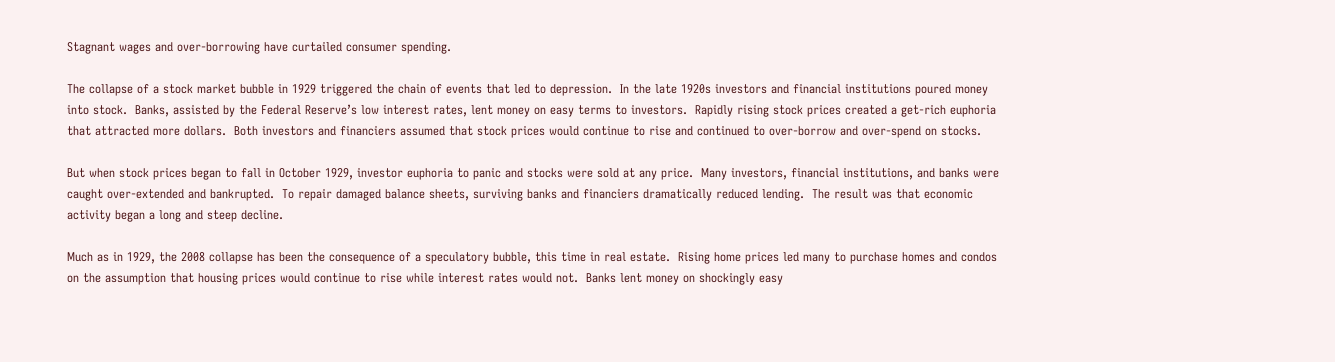Stagnant wages and over-borrowing have curtailed consumer spending.

The collapse of a stock market bubble in 1929 triggered the chain of events that led to depression.  In the late 1920s investors and financial institutions poured money into stock.  Banks, assisted by the Federal Reserve’s low interest rates, lent money on easy terms to investors.  Rapidly rising stock prices created a get-rich euphoria that attracted more dollars.  Both investors and financiers assumed that stock prices would continue to rise and continued to over-borrow and over-spend on stocks.

But when stock prices began to fall in October 1929, investor euphoria to panic and stocks were sold at any price.  Many investors, financial institutions, and banks were caught over-extended and bankrupted.  To repair damaged balance sheets, surviving banks and financiers dramatically reduced lending.  The result was that economic activity began a long and steep decline.

Much as in 1929, the 2008 collapse has been the consequence of a speculatory bubble, this time in real estate.  Rising home prices led many to purchase homes and condos on the assumption that housing prices would continue to rise while interest rates would not.  Banks lent money on shockingly easy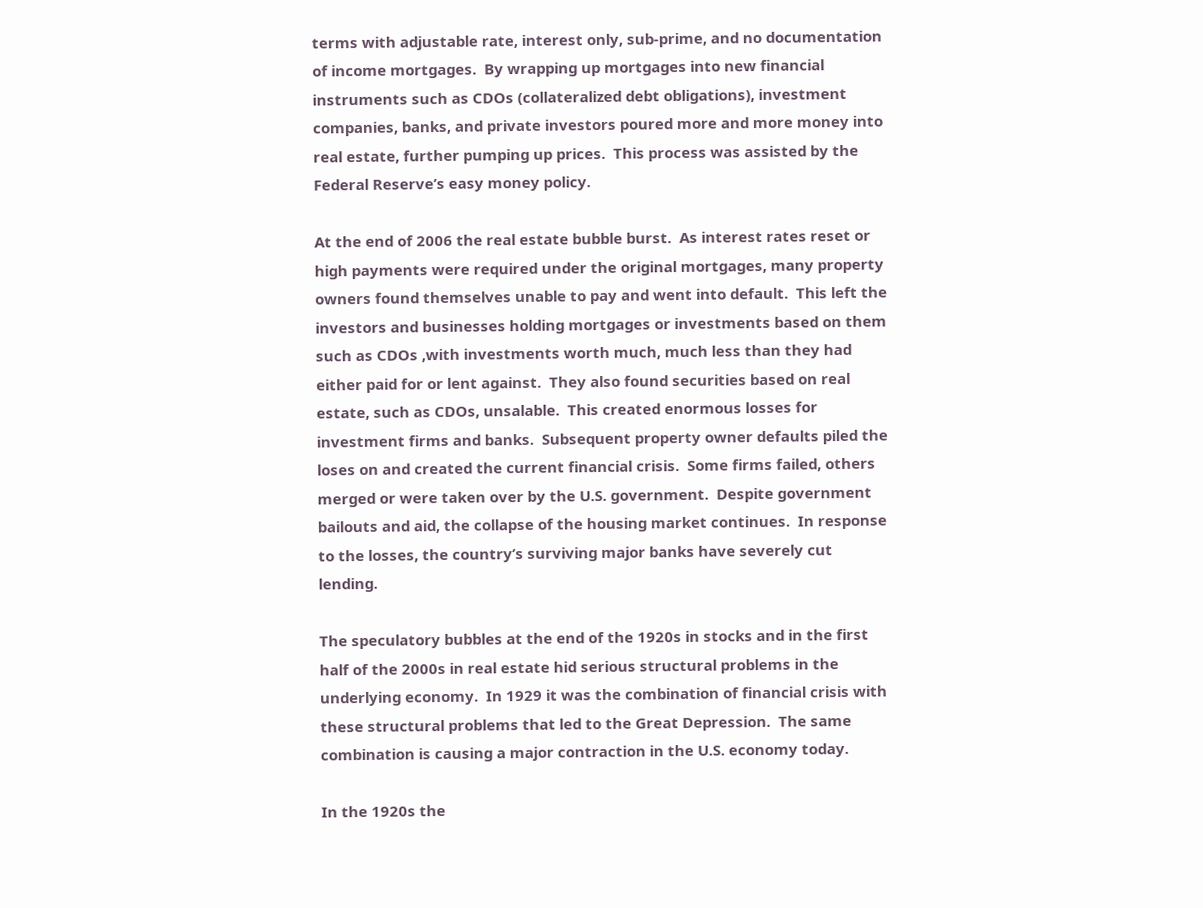terms with adjustable rate, interest only, sub-prime, and no documentation of income mortgages.  By wrapping up mortgages into new financial instruments such as CDOs (collateralized debt obligations), investment companies, banks, and private investors poured more and more money into real estate, further pumping up prices.  This process was assisted by the Federal Reserve’s easy money policy.

At the end of 2006 the real estate bubble burst.  As interest rates reset or high payments were required under the original mortgages, many property owners found themselves unable to pay and went into default.  This left the investors and businesses holding mortgages or investments based on them such as CDOs ,with investments worth much, much less than they had either paid for or lent against.  They also found securities based on real estate, such as CDOs, unsalable.  This created enormous losses for investment firms and banks.  Subsequent property owner defaults piled the loses on and created the current financial crisis.  Some firms failed, others merged or were taken over by the U.S. government.  Despite government bailouts and aid, the collapse of the housing market continues.  In response to the losses, the country’s surviving major banks have severely cut lending.

The speculatory bubbles at the end of the 1920s in stocks and in the first half of the 2000s in real estate hid serious structural problems in the underlying economy.  In 1929 it was the combination of financial crisis with these structural problems that led to the Great Depression.  The same combination is causing a major contraction in the U.S. economy today.

In the 1920s the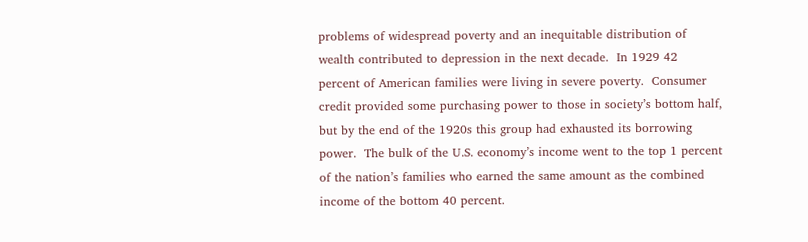problems of widespread poverty and an inequitable distribution of wealth contributed to depression in the next decade.  In 1929 42 percent of American families were living in severe poverty.  Consumer credit provided some purchasing power to those in society’s bottom half, but by the end of the 1920s this group had exhausted its borrowing power.  The bulk of the U.S. economy’s income went to the top 1 percent of the nation’s families who earned the same amount as the combined income of the bottom 40 percent.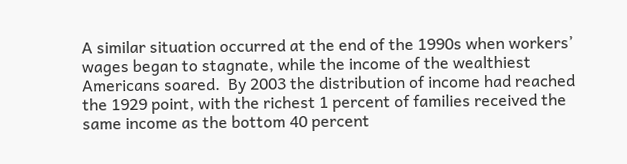A similar situation occurred at the end of the 1990s when workers’ wages began to stagnate, while the income of the wealthiest Americans soared.  By 2003 the distribution of income had reached the 1929 point, with the richest 1 percent of families received the same income as the bottom 40 percent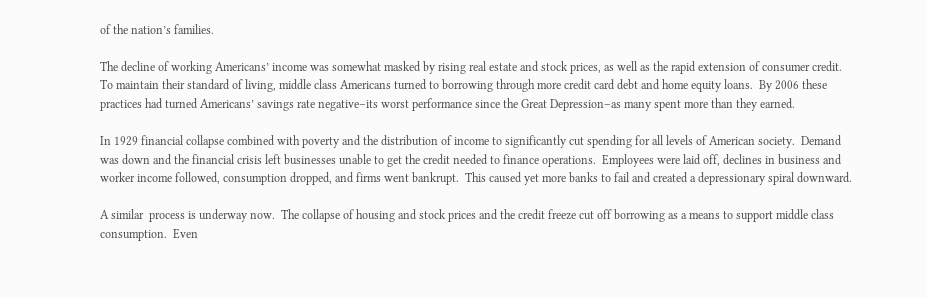of the nation’s families.

The decline of working Americans’ income was somewhat masked by rising real estate and stock prices, as well as the rapid extension of consumer credit.  To maintain their standard of living, middle class Americans turned to borrowing through more credit card debt and home equity loans.  By 2006 these practices had turned Americans’ savings rate negative–its worst performance since the Great Depression–as many spent more than they earned.

In 1929 financial collapse combined with poverty and the distribution of income to significantly cut spending for all levels of American society.  Demand was down and the financial crisis left businesses unable to get the credit needed to finance operations.  Employees were laid off, declines in business and worker income followed, consumption dropped, and firms went bankrupt.  This caused yet more banks to fail and created a depressionary spiral downward.

A similar  process is underway now.  The collapse of housing and stock prices and the credit freeze cut off borrowing as a means to support middle class consumption.  Even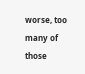worse, too many of those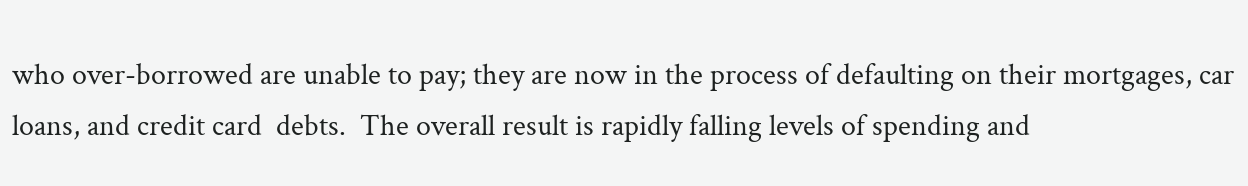who over-borrowed are unable to pay; they are now in the process of defaulting on their mortgages, car loans, and credit card  debts.  The overall result is rapidly falling levels of spending and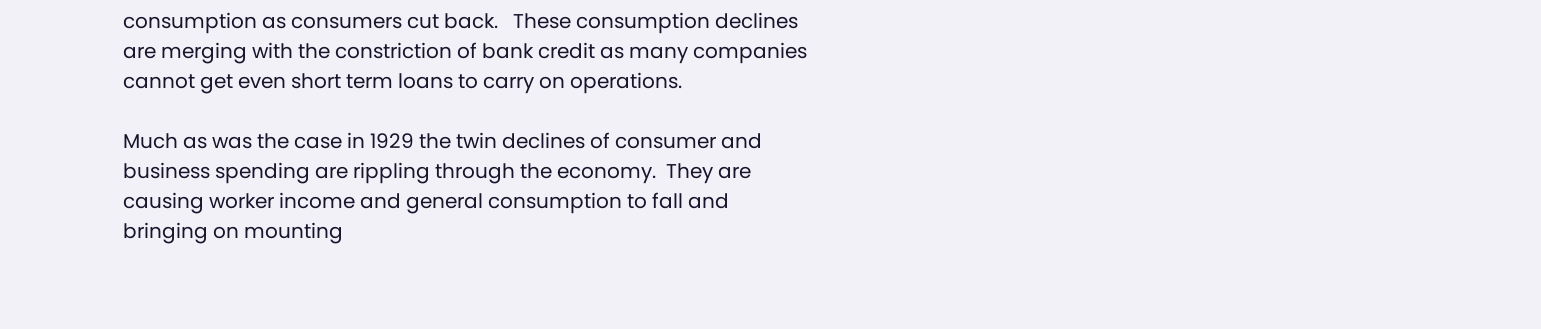consumption as consumers cut back.   These consumption declines are merging with the constriction of bank credit as many companies cannot get even short term loans to carry on operations.

Much as was the case in 1929 the twin declines of consumer and business spending are rippling through the economy.  They are causing worker income and general consumption to fall and bringing on mounting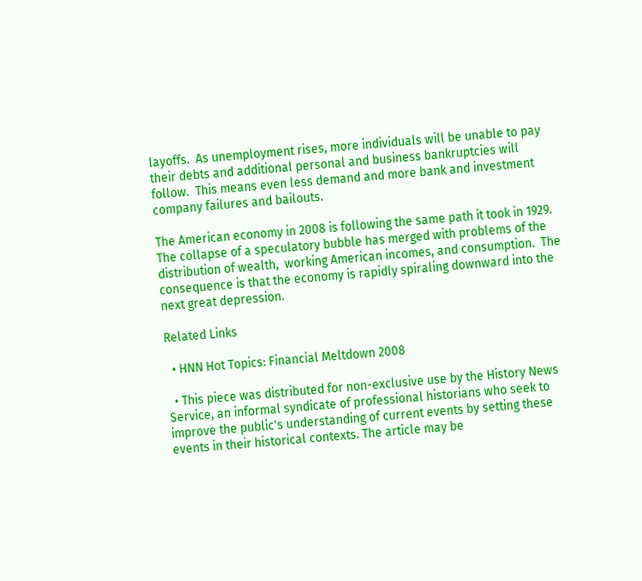layoffs.  As unemployment rises, more individuals will be unable to pay their debts and additional personal and business bankruptcies will follow.  This means even less demand and more bank and investment company failures and bailouts.

The American economy in 2008 is following the same path it took in 1929.  The collapse of a speculatory bubble has merged with problems of the distribution of wealth,  working American incomes, and consumption.  The consequence is that the economy is rapidly spiraling downward into the next great depression.

Related Links

  • HNN Hot Topics: Financial Meltdown 2008

  • This piece was distributed for non-exclusive use by the History News Service, an informal syndicate of professional historians who seek to improve the public's understanding of current events by setting these events in their historical contexts. The article may be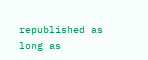republished as long as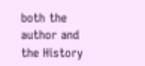both the author and the History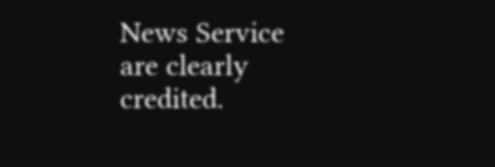News Service are clearly credited.